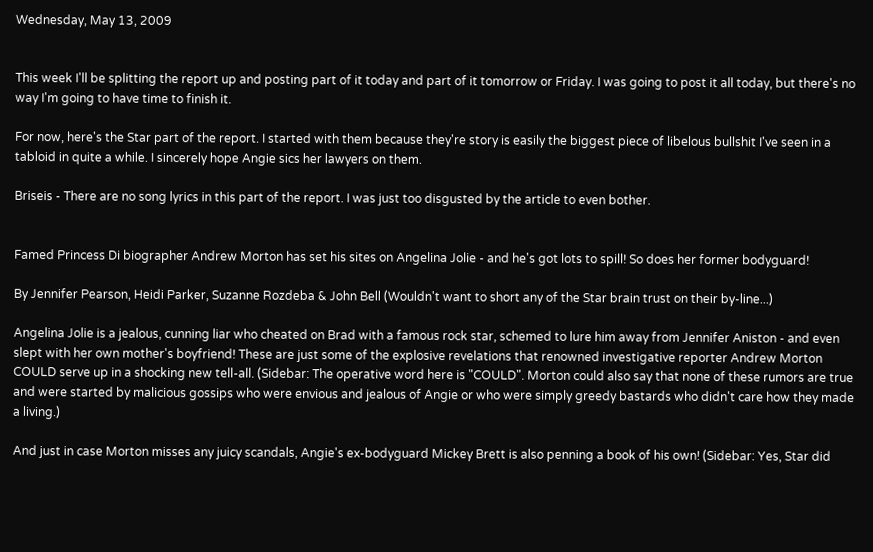Wednesday, May 13, 2009


This week I'll be splitting the report up and posting part of it today and part of it tomorrow or Friday. I was going to post it all today, but there's no way I'm going to have time to finish it.

For now, here's the Star part of the report. I started with them because they're story is easily the biggest piece of libelous bullshit I've seen in a tabloid in quite a while. I sincerely hope Angie sics her lawyers on them.

Briseis - There are no song lyrics in this part of the report. I was just too disgusted by the article to even bother.


Famed Princess Di biographer Andrew Morton has set his sites on Angelina Jolie - and he's got lots to spill! So does her former bodyguard!

By Jennifer Pearson, Heidi Parker, Suzanne Rozdeba & John Bell (Wouldn't want to short any of the Star brain trust on their by-line...)

Angelina Jolie is a jealous, cunning liar who cheated on Brad with a famous rock star, schemed to lure him away from Jennifer Aniston - and even slept with her own mother's boyfriend! These are just some of the explosive revelations that renowned investigative reporter Andrew Morton COULD serve up in a shocking new tell-all. (Sidebar: The operative word here is "COULD". Morton could also say that none of these rumors are true and were started by malicious gossips who were envious and jealous of Angie or who were simply greedy bastards who didn't care how they made a living.)

And just in case Morton misses any juicy scandals, Angie's ex-bodyguard Mickey Brett is also penning a book of his own! (Sidebar: Yes, Star did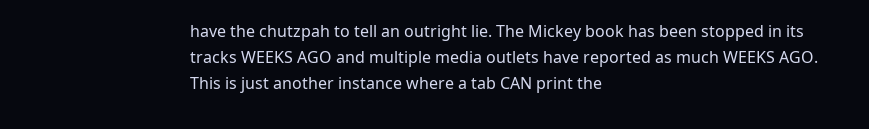have the chutzpah to tell an outright lie. The Mickey book has been stopped in its tracks WEEKS AGO and multiple media outlets have reported as much WEEKS AGO. This is just another instance where a tab CAN print the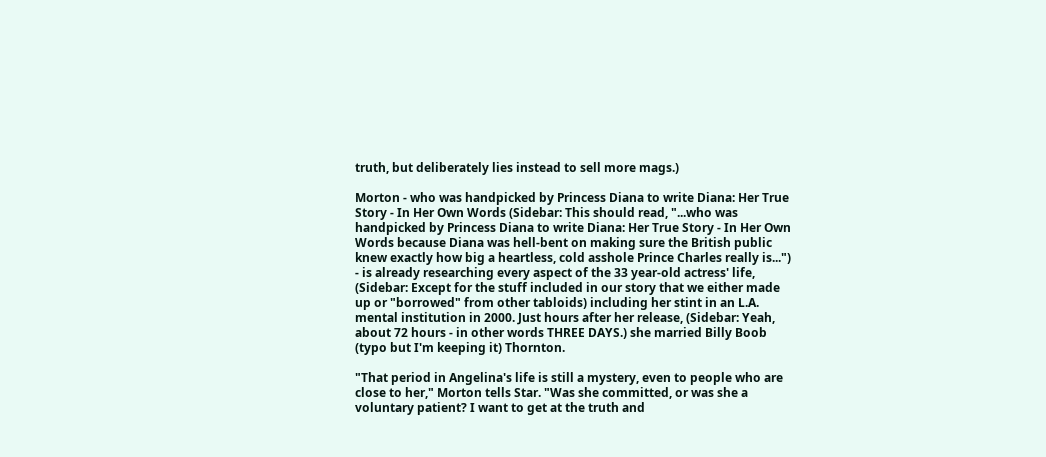truth, but deliberately lies instead to sell more mags.)

Morton - who was handpicked by Princess Diana to write Diana: Her True Story - In Her Own Words (Sidebar: This should read, "...who was handpicked by Princess Diana to write Diana: Her True Story - In Her Own Words because Diana was hell-bent on making sure the British public knew exactly how big a heartless, cold asshole Prince Charles really is...") - is already researching every aspect of the 33 year-old actress' life, (Sidebar: Except for the stuff included in our story that we either made up or "borrowed" from other tabloids) including her stint in an L.A. mental institution in 2000. Just hours after her release, (Sidebar: Yeah, about 72 hours - in other words THREE DAYS.) she married Billy Boob (typo but I'm keeping it) Thornton.

"That period in Angelina's life is still a mystery, even to people who are close to her," Morton tells Star. "Was she committed, or was she a voluntary patient? I want to get at the truth and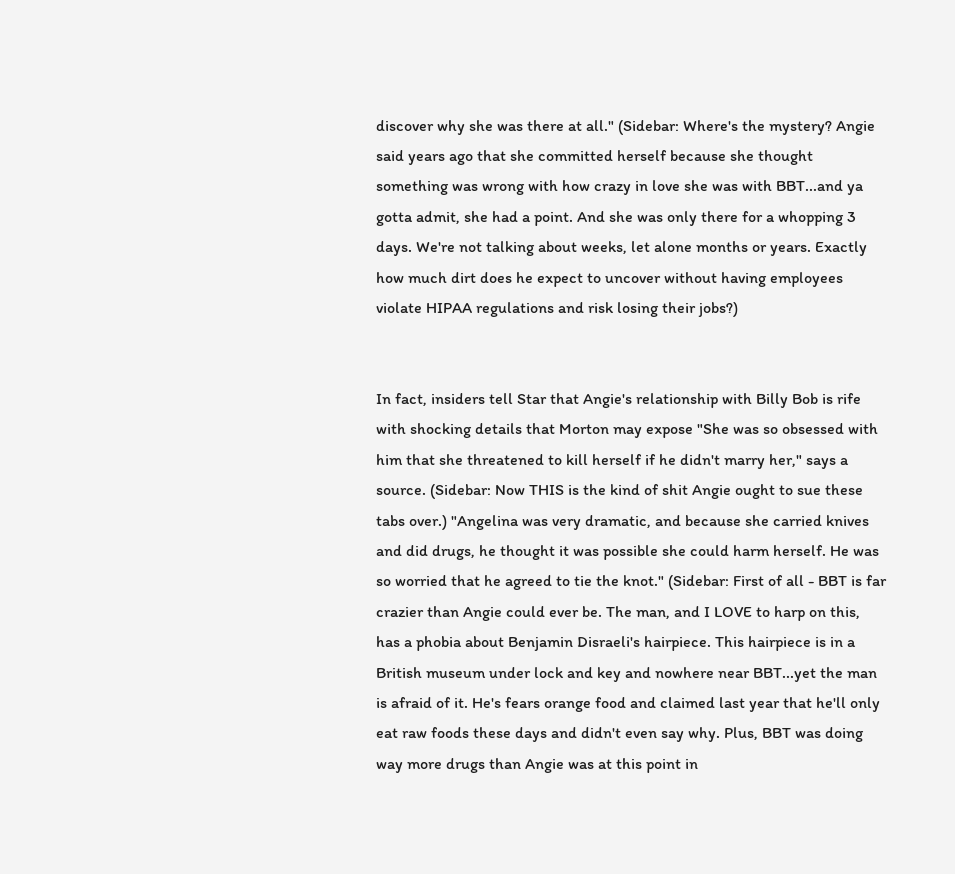discover why she was there at all." (Sidebar: Where's the mystery? Angie said years ago that she committed herself because she thought something was wrong with how crazy in love she was with BBT...and ya gotta admit, she had a point. And she was only there for a whopping 3 days. We're not talking about weeks, let alone months or years. Exactly how much dirt does he expect to uncover without having employees violate HIPAA regulations and risk losing their jobs?)


In fact, insiders tell Star that Angie's relationship with Billy Bob is rife with shocking details that Morton may expose "She was so obsessed with him that she threatened to kill herself if he didn't marry her," says a source. (Sidebar: Now THIS is the kind of shit Angie ought to sue these tabs over.) "Angelina was very dramatic, and because she carried knives and did drugs, he thought it was possible she could harm herself. He was so worried that he agreed to tie the knot." (Sidebar: First of all - BBT is far crazier than Angie could ever be. The man, and I LOVE to harp on this, has a phobia about Benjamin Disraeli's hairpiece. This hairpiece is in a British museum under lock and key and nowhere near BBT...yet the man is afraid of it. He's fears orange food and claimed last year that he'll only eat raw foods these days and didn't even say why. Plus, BBT was doing way more drugs than Angie was at this point in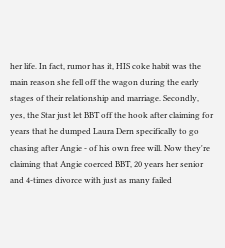her life. In fact, rumor has it, HIS coke habit was the main reason she fell off the wagon during the early stages of their relationship and marriage. Secondly, yes, the Star just let BBT off the hook after claiming for years that he dumped Laura Dern specifically to go chasing after Angie - of his own free will. Now they're claiming that Angie coerced BBT, 20 years her senior and 4-times divorce with just as many failed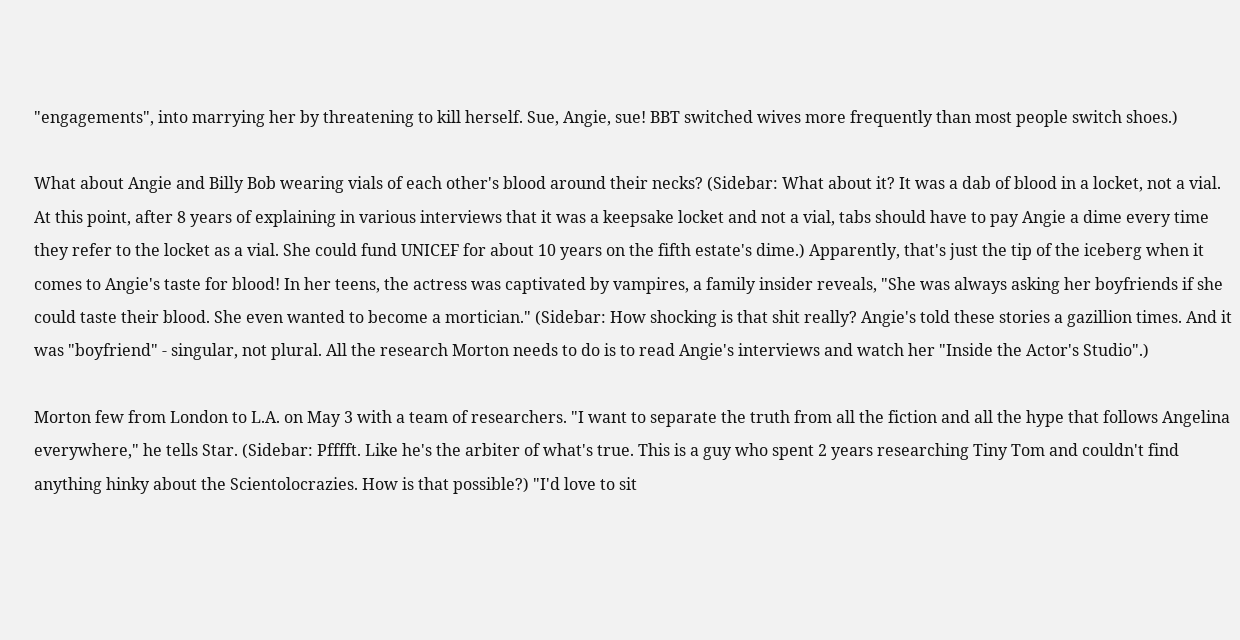"engagements", into marrying her by threatening to kill herself. Sue, Angie, sue! BBT switched wives more frequently than most people switch shoes.)

What about Angie and Billy Bob wearing vials of each other's blood around their necks? (Sidebar: What about it? It was a dab of blood in a locket, not a vial. At this point, after 8 years of explaining in various interviews that it was a keepsake locket and not a vial, tabs should have to pay Angie a dime every time they refer to the locket as a vial. She could fund UNICEF for about 10 years on the fifth estate's dime.) Apparently, that's just the tip of the iceberg when it comes to Angie's taste for blood! In her teens, the actress was captivated by vampires, a family insider reveals, "She was always asking her boyfriends if she could taste their blood. She even wanted to become a mortician." (Sidebar: How shocking is that shit really? Angie's told these stories a gazillion times. And it was "boyfriend" - singular, not plural. All the research Morton needs to do is to read Angie's interviews and watch her "Inside the Actor's Studio".)

Morton few from London to L.A. on May 3 with a team of researchers. "I want to separate the truth from all the fiction and all the hype that follows Angelina everywhere," he tells Star. (Sidebar: Pfffft. Like he's the arbiter of what's true. This is a guy who spent 2 years researching Tiny Tom and couldn't find anything hinky about the Scientolocrazies. How is that possible?) "I'd love to sit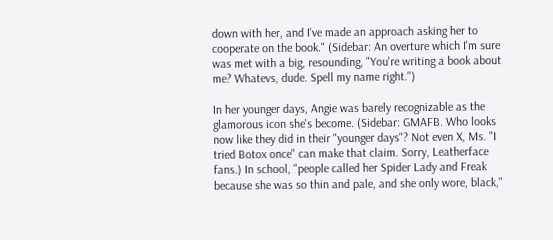down with her, and I've made an approach asking her to cooperate on the book." (Sidebar: An overture which I'm sure was met with a big, resounding, "You're writing a book about me? Whatevs, dude. Spell my name right.")

In her younger days, Angie was barely recognizable as the glamorous icon she's become. (Sidebar: GMAFB. Who looks now like they did in their "younger days"? Not even X, Ms. "I tried Botox once" can make that claim. Sorry, Leatherface fans.) In school, "people called her Spider Lady and Freak because she was so thin and pale, and she only wore, black,"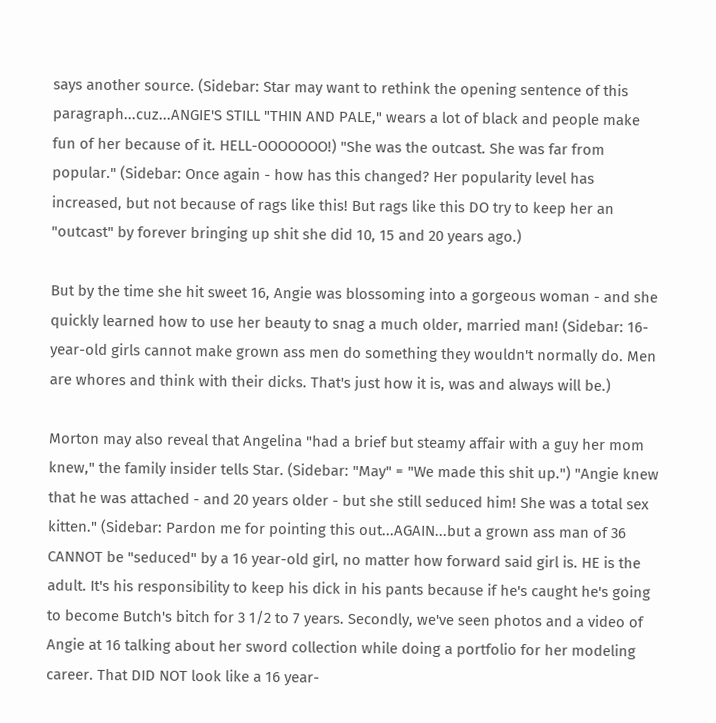says another source. (Sidebar: Star may want to rethink the opening sentence of this paragraph...cuz...ANGIE'S STILL "THIN AND PALE," wears a lot of black and people make fun of her because of it. HELL-OOOOOOO!) "She was the outcast. She was far from popular." (Sidebar: Once again - how has this changed? Her popularity level has increased, but not because of rags like this! But rags like this DO try to keep her an "outcast" by forever bringing up shit she did 10, 15 and 20 years ago.)

But by the time she hit sweet 16, Angie was blossoming into a gorgeous woman - and she quickly learned how to use her beauty to snag a much older, married man! (Sidebar: 16-year-old girls cannot make grown ass men do something they wouldn't normally do. Men are whores and think with their dicks. That's just how it is, was and always will be.)

Morton may also reveal that Angelina "had a brief but steamy affair with a guy her mom knew," the family insider tells Star. (Sidebar: "May" = "We made this shit up.") "Angie knew that he was attached - and 20 years older - but she still seduced him! She was a total sex kitten." (Sidebar: Pardon me for pointing this out...AGAIN...but a grown ass man of 36 CANNOT be "seduced" by a 16 year-old girl, no matter how forward said girl is. HE is the adult. It's his responsibility to keep his dick in his pants because if he's caught he's going to become Butch's bitch for 3 1/2 to 7 years. Secondly, we've seen photos and a video of Angie at 16 talking about her sword collection while doing a portfolio for her modeling career. That DID NOT look like a 16 year-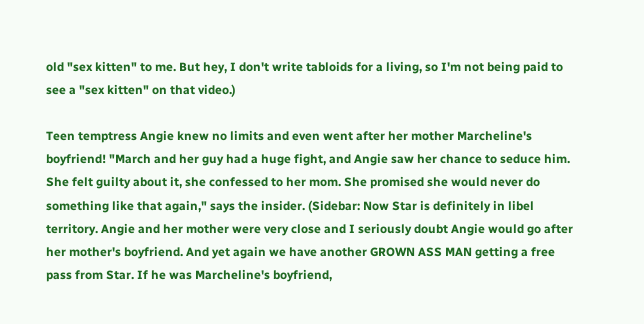old "sex kitten" to me. But hey, I don't write tabloids for a living, so I'm not being paid to see a "sex kitten" on that video.)

Teen temptress Angie knew no limits and even went after her mother Marcheline's boyfriend! "March and her guy had a huge fight, and Angie saw her chance to seduce him. She felt guilty about it, she confessed to her mom. She promised she would never do something like that again," says the insider. (Sidebar: Now Star is definitely in libel territory. Angie and her mother were very close and I seriously doubt Angie would go after her mother's boyfriend. And yet again we have another GROWN ASS MAN getting a free pass from Star. If he was Marcheline's boyfriend,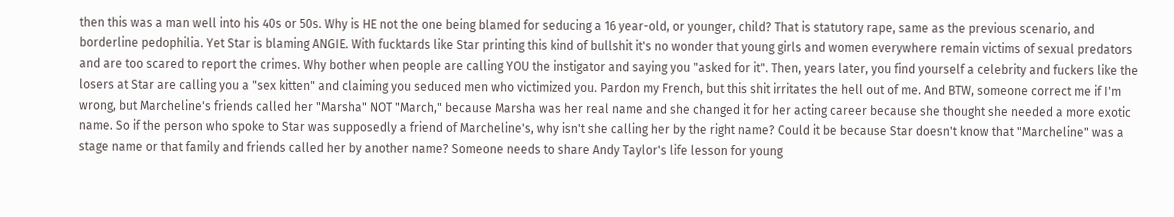then this was a man well into his 40s or 50s. Why is HE not the one being blamed for seducing a 16 year-old, or younger, child? That is statutory rape, same as the previous scenario, and borderline pedophilia. Yet Star is blaming ANGIE. With fucktards like Star printing this kind of bullshit it's no wonder that young girls and women everywhere remain victims of sexual predators and are too scared to report the crimes. Why bother when people are calling YOU the instigator and saying you "asked for it". Then, years later, you find yourself a celebrity and fuckers like the losers at Star are calling you a "sex kitten" and claiming you seduced men who victimized you. Pardon my French, but this shit irritates the hell out of me. And BTW, someone correct me if I'm wrong, but Marcheline's friends called her "Marsha" NOT "March," because Marsha was her real name and she changed it for her acting career because she thought she needed a more exotic name. So if the person who spoke to Star was supposedly a friend of Marcheline's, why isn't she calling her by the right name? Could it be because Star doesn't know that "Marcheline" was a stage name or that family and friends called her by another name? Someone needs to share Andy Taylor's life lesson for young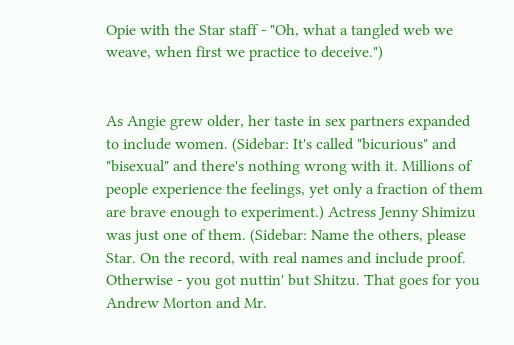Opie with the Star staff - "Oh, what a tangled web we weave, when first we practice to deceive.")


As Angie grew older, her taste in sex partners expanded to include women. (Sidebar: It's called "bicurious" and "bisexual" and there's nothing wrong with it. Millions of people experience the feelings, yet only a fraction of them are brave enough to experiment.) Actress Jenny Shimizu was just one of them. (Sidebar: Name the others, please Star. On the record, with real names and include proof. Otherwise - you got nuttin' but Shitzu. That goes for you Andrew Morton and Mr.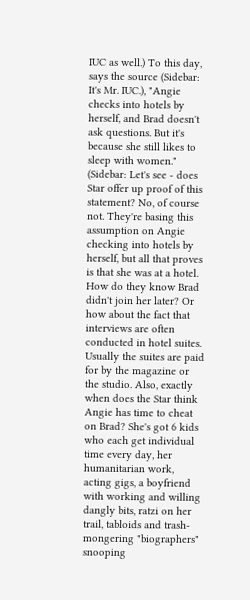IUC as well.) To this day, says the source (Sidebar: It's Mr. IUC.), "Angie checks into hotels by herself, and Brad doesn't ask questions. But it's because she still likes to sleep with women." (Sidebar: Let's see - does Star offer up proof of this statement? No, of course not. They're basing this assumption on Angie checking into hotels by herself, but all that proves is that she was at a hotel. How do they know Brad didn't join her later? Or how about the fact that interviews are often conducted in hotel suites. Usually the suites are paid for by the magazine or the studio. Also, exactly when does the Star think Angie has time to cheat on Brad? She's got 6 kids who each get individual time every day, her humanitarian work, acting gigs, a boyfriend with working and willing dangly bits, ratzi on her trail, tabloids and trash-mongering "biographers" snooping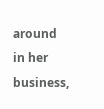around in her business,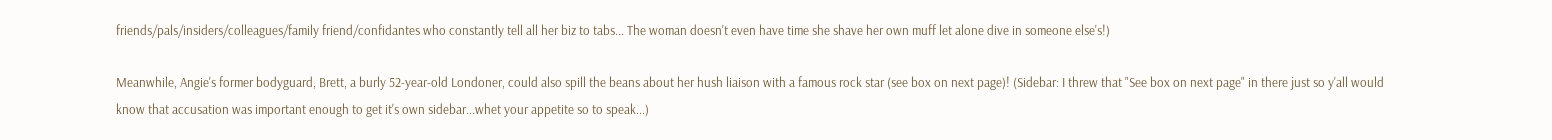friends/pals/insiders/colleagues/family friend/confidantes who constantly tell all her biz to tabs... The woman doesn't even have time she shave her own muff let alone dive in someone else's!)

Meanwhile, Angie's former bodyguard, Brett, a burly 52-year-old Londoner, could also spill the beans about her hush liaison with a famous rock star (see box on next page)! (Sidebar: I threw that "See box on next page" in there just so y'all would know that accusation was important enough to get it's own sidebar...whet your appetite so to speak...)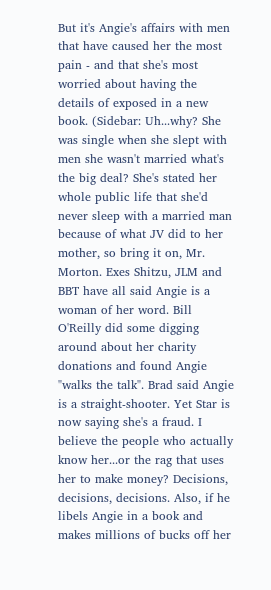But it's Angie's affairs with men that have caused her the most pain - and that she's most worried about having the details of exposed in a new book. (Sidebar: Uh...why? She was single when she slept with men she wasn't married what's the big deal? She's stated her whole public life that she'd never sleep with a married man because of what JV did to her mother, so bring it on, Mr. Morton. Exes Shitzu, JLM and BBT have all said Angie is a woman of her word. Bill O'Reilly did some digging around about her charity donations and found Angie "walks the talk". Brad said Angie is a straight-shooter. Yet Star is now saying she's a fraud. I believe the people who actually know her...or the rag that uses her to make money? Decisions, decisions, decisions. Also, if he libels Angie in a book and makes millions of bucks off her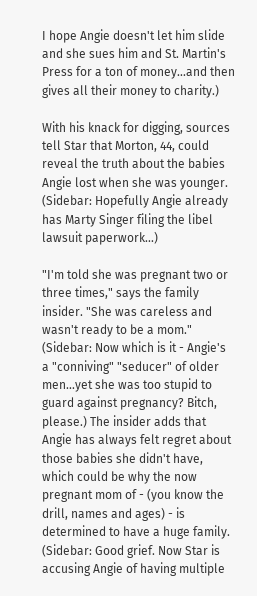I hope Angie doesn't let him slide and she sues him and St. Martin's Press for a ton of money...and then gives all their money to charity.)

With his knack for digging, sources tell Star that Morton, 44, could reveal the truth about the babies Angie lost when she was younger. (Sidebar: Hopefully Angie already has Marty Singer filing the libel lawsuit paperwork...)

"I'm told she was pregnant two or three times," says the family insider. "She was careless and wasn't ready to be a mom." (Sidebar: Now which is it - Angie's a "conniving" "seducer" of older men...yet she was too stupid to guard against pregnancy? Bitch, please.) The insider adds that Angie has always felt regret about those babies she didn't have, which could be why the now pregnant mom of - (you know the drill, names and ages) - is determined to have a huge family. (Sidebar: Good grief. Now Star is accusing Angie of having multiple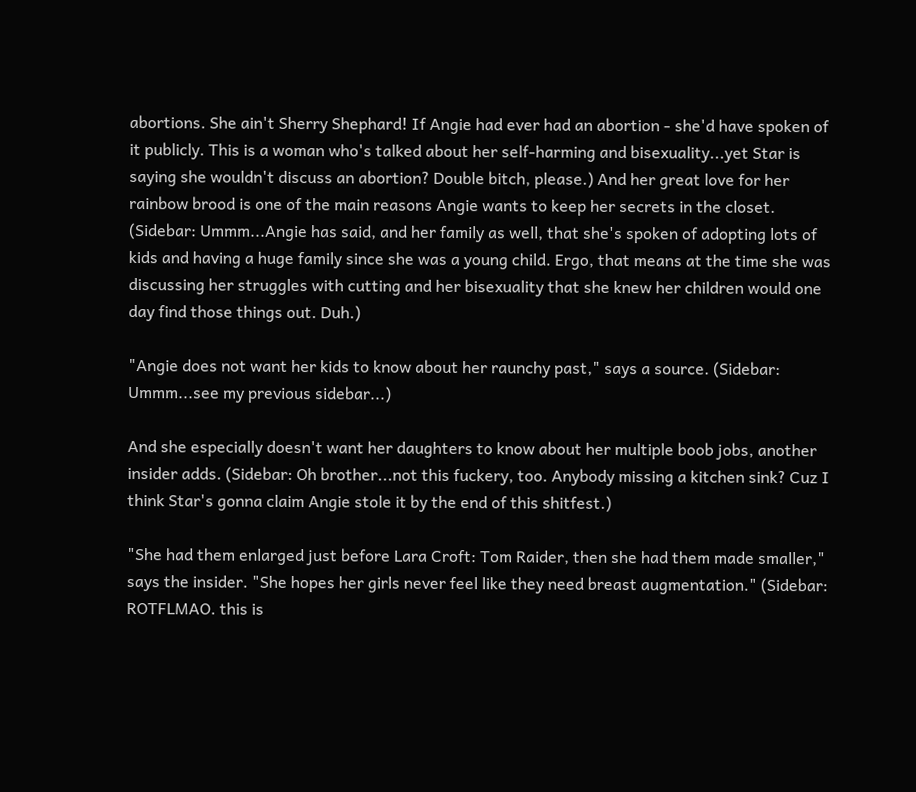abortions. She ain't Sherry Shephard! If Angie had ever had an abortion - she'd have spoken of it publicly. This is a woman who's talked about her self-harming and bisexuality...yet Star is saying she wouldn't discuss an abortion? Double bitch, please.) And her great love for her rainbow brood is one of the main reasons Angie wants to keep her secrets in the closet. (Sidebar: Ummm...Angie has said, and her family as well, that she's spoken of adopting lots of kids and having a huge family since she was a young child. Ergo, that means at the time she was discussing her struggles with cutting and her bisexuality that she knew her children would one day find those things out. Duh.)

"Angie does not want her kids to know about her raunchy past," says a source. (Sidebar: Ummm...see my previous sidebar...)

And she especially doesn't want her daughters to know about her multiple boob jobs, another insider adds. (Sidebar: Oh brother...not this fuckery, too. Anybody missing a kitchen sink? Cuz I think Star's gonna claim Angie stole it by the end of this shitfest.)

"She had them enlarged just before Lara Croft: Tom Raider, then she had them made smaller," says the insider. "She hopes her girls never feel like they need breast augmentation." (Sidebar: ROTFLMAO. this is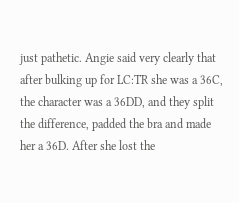just pathetic. Angie said very clearly that after bulking up for LC:TR she was a 36C, the character was a 36DD, and they split the difference, padded the bra and made her a 36D. After she lost the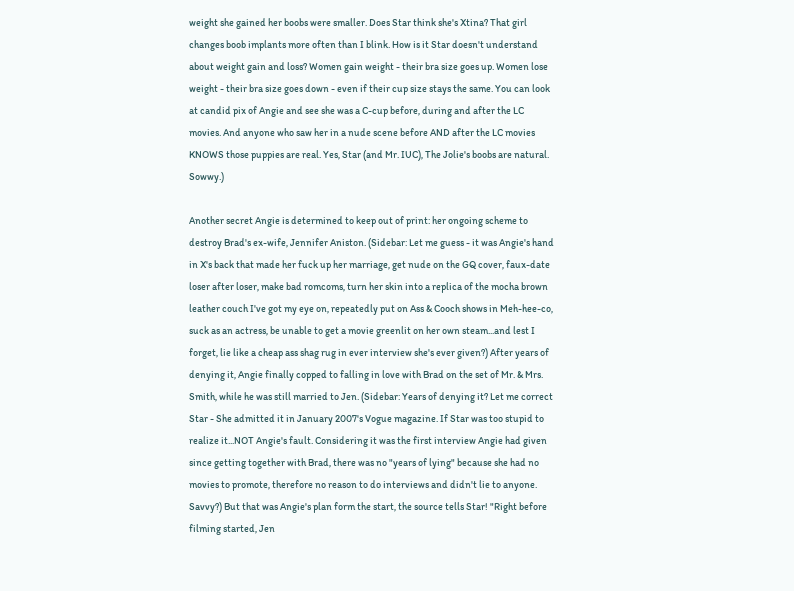weight she gained her boobs were smaller. Does Star think she's Xtina? That girl changes boob implants more often than I blink. How is it Star doesn't understand about weight gain and loss? Women gain weight - their bra size goes up. Women lose weight - their bra size goes down - even if their cup size stays the same. You can look at candid pix of Angie and see she was a C-cup before, during and after the LC movies. And anyone who saw her in a nude scene before AND after the LC movies KNOWS those puppies are real. Yes, Star (and Mr. IUC), The Jolie's boobs are natural. Sowwy.)

Another secret Angie is determined to keep out of print: her ongoing scheme to destroy Brad's ex-wife, Jennifer Aniston. (Sidebar: Let me guess - it was Angie's hand in X's back that made her fuck up her marriage, get nude on the GQ cover, faux-date loser after loser, make bad romcoms, turn her skin into a replica of the mocha brown leather couch I've got my eye on, repeatedly put on Ass & Cooch shows in Meh-hee-co, suck as an actress, be unable to get a movie greenlit on her own steam...and lest I forget, lie like a cheap ass shag rug in ever interview she's ever given?) After years of denying it, Angie finally copped to falling in love with Brad on the set of Mr. & Mrs. Smith, while he was still married to Jen. (Sidebar: Years of denying it? Let me correct Star - She admitted it in January 2007's Vogue magazine. If Star was too stupid to realize it...NOT Angie's fault. Considering it was the first interview Angie had given since getting together with Brad, there was no "years of lying" because she had no movies to promote, therefore no reason to do interviews and didn't lie to anyone. Savvy?) But that was Angie's plan form the start, the source tells Star! "Right before filming started, Jen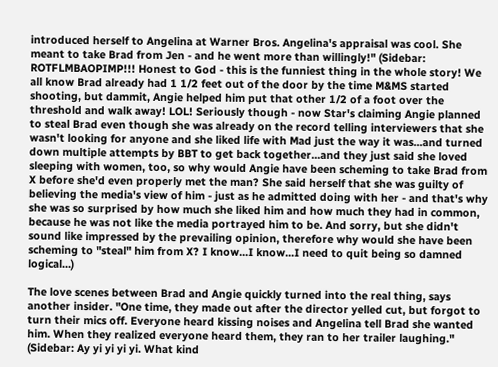introduced herself to Angelina at Warner Bros. Angelina's appraisal was cool. She meant to take Brad from Jen - and he went more than willingly!" (Sidebar: ROTFLMBAOPIMP!!! Honest to God - this is the funniest thing in the whole story! We all know Brad already had 1 1/2 feet out of the door by the time M&MS started shooting, but dammit, Angie helped him put that other 1/2 of a foot over the threshold and walk away! LOL! Seriously though - now Star's claiming Angie planned to steal Brad even though she was already on the record telling interviewers that she wasn't looking for anyone and she liked life with Mad just the way it was...and turned down multiple attempts by BBT to get back together...and they just said she loved sleeping with women, too, so why would Angie have been scheming to take Brad from X before she'd even properly met the man? She said herself that she was guilty of believing the media's view of him - just as he admitted doing with her - and that's why she was so surprised by how much she liked him and how much they had in common, because he was not like the media portrayed him to be. And sorry, but she didn't sound like impressed by the prevailing opinion, therefore why would she have been scheming to "steal" him from X? I know...I know...I need to quit being so damned logical...)

The love scenes between Brad and Angie quickly turned into the real thing, says another insider. "One time, they made out after the director yelled cut, but forgot to turn their mics off. Everyone heard kissing noises and Angelina tell Brad she wanted him. When they realized everyone heard them, they ran to her trailer laughing." (Sidebar: Ay yi yi yi yi. What kind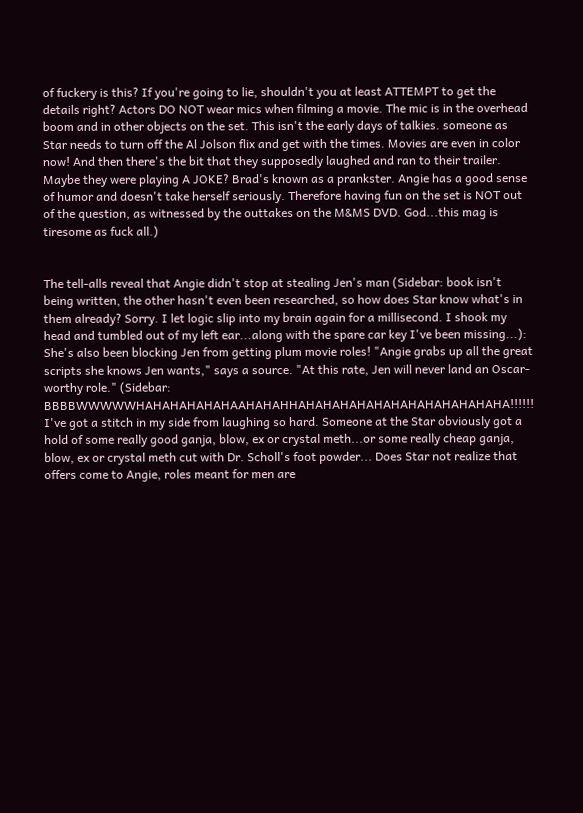of fuckery is this? If you're going to lie, shouldn't you at least ATTEMPT to get the details right? Actors DO NOT wear mics when filming a movie. The mic is in the overhead boom and in other objects on the set. This isn't the early days of talkies. someone as Star needs to turn off the Al Jolson flix and get with the times. Movies are even in color now! And then there's the bit that they supposedly laughed and ran to their trailer. Maybe they were playing A JOKE? Brad's known as a prankster. Angie has a good sense of humor and doesn't take herself seriously. Therefore having fun on the set is NOT out of the question, as witnessed by the outtakes on the M&MS DVD. God...this mag is tiresome as fuck all.)


The tell-alls reveal that Angie didn't stop at stealing Jen's man (Sidebar: book isn't being written, the other hasn't even been researched, so how does Star know what's in them already? Sorry. I let logic slip into my brain again for a millisecond. I shook my head and tumbled out of my left ear...along with the spare car key I've been missing...): She's also been blocking Jen from getting plum movie roles! "Angie grabs up all the great scripts she knows Jen wants," says a source. "At this rate, Jen will never land an Oscar-worthy role." (Sidebar: BBBBWWWWWHAHAHAHAHAHAAHAHAHHAHAHAHAHAHAHAHAHAHAHAHAHA!!!!!! I've got a stitch in my side from laughing so hard. Someone at the Star obviously got a hold of some really good ganja, blow, ex or crystal meth...or some really cheap ganja, blow, ex or crystal meth cut with Dr. Scholl's foot powder... Does Star not realize that offers come to Angie, roles meant for men are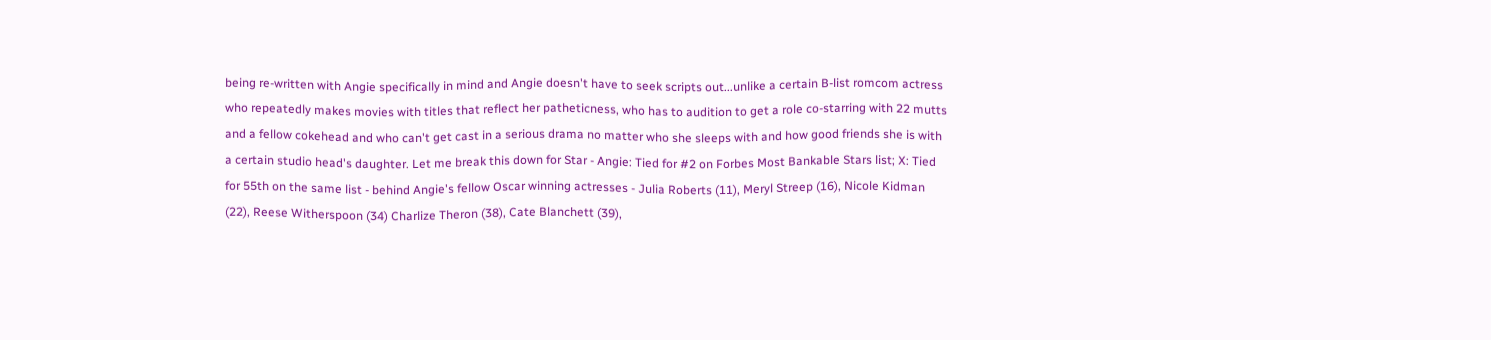being re-written with Angie specifically in mind and Angie doesn't have to seek scripts out...unlike a certain B-list romcom actress who repeatedly makes movies with titles that reflect her patheticness, who has to audition to get a role co-starring with 22 mutts and a fellow cokehead and who can't get cast in a serious drama no matter who she sleeps with and how good friends she is with a certain studio head's daughter. Let me break this down for Star - Angie: Tied for #2 on Forbes Most Bankable Stars list; X: Tied for 55th on the same list - behind Angie's fellow Oscar winning actresses - Julia Roberts (11), Meryl Streep (16), Nicole Kidman (22), Reese Witherspoon (34) Charlize Theron (38), Cate Blanchett (39),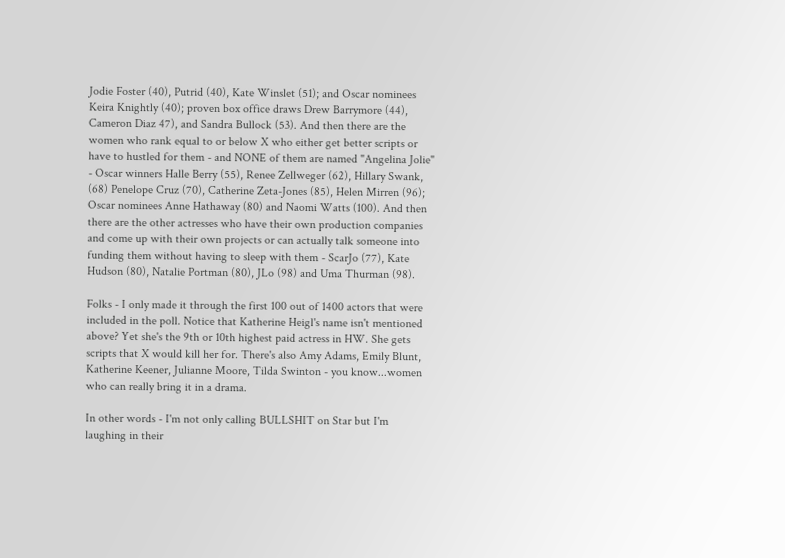Jodie Foster (40), Putrid (40), Kate Winslet (51); and Oscar nominees Keira Knightly (40); proven box office draws Drew Barrymore (44), Cameron Diaz 47), and Sandra Bullock (53). And then there are the women who rank equal to or below X who either get better scripts or have to hustled for them - and NONE of them are named "Angelina Jolie" - Oscar winners Halle Berry (55), Renee Zellweger (62), Hillary Swank, (68) Penelope Cruz (70), Catherine Zeta-Jones (85), Helen Mirren (96); Oscar nominees Anne Hathaway (80) and Naomi Watts (100). And then there are the other actresses who have their own production companies and come up with their own projects or can actually talk someone into funding them without having to sleep with them - ScarJo (77), Kate Hudson (80), Natalie Portman (80), JLo (98) and Uma Thurman (98).

Folks - I only made it through the first 100 out of 1400 actors that were included in the poll. Notice that Katherine Heigl's name isn't mentioned above? Yet she's the 9th or 10th highest paid actress in HW. She gets scripts that X would kill her for. There's also Amy Adams, Emily Blunt, Katherine Keener, Julianne Moore, Tilda Swinton - you know...women who can really bring it in a drama.

In other words - I'm not only calling BULLSHIT on Star but I'm laughing in their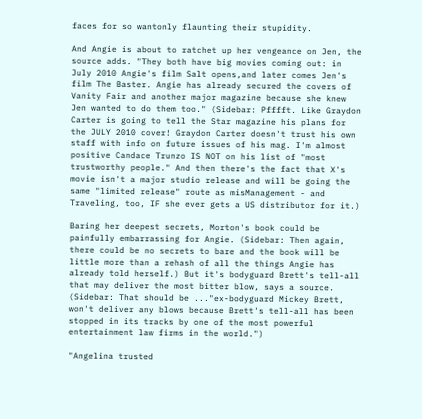faces for so wantonly flaunting their stupidity.

And Angie is about to ratchet up her vengeance on Jen, the source adds. "They both have big movies coming out: in July 2010 Angie's film Salt opens,and later comes Jen's film The Baster. Angie has already secured the covers of Vanity Fair and another major magazine because she knew Jen wanted to do them too." (Sidebar: Pfffft. Like Graydon Carter is going to tell the Star magazine his plans for the JULY 2010 cover! Graydon Carter doesn't trust his own staff with info on future issues of his mag. I'm almost positive Candace Trunzo IS NOT on his list of "most trustworthy people." And then there's the fact that X's movie isn't a major studio release and will be going the same "limited release" route as misManagement - and Traveling, too, IF she ever gets a US distributor for it.)

Baring her deepest secrets, Morton's book could be painfully embarrassing for Angie. (Sidebar: Then again, there could be no secrets to bare and the book will be little more than a rehash of all the things Angie has already told herself.) But it's bodyguard Brett's tell-all that may deliver the most bitter blow, says a source. (Sidebar: That should be ..."ex-bodyguard Mickey Brett, won't deliver any blows because Brett's tell-all has been stopped in its tracks by one of the most powerful entertainment law firms in the world.")

"Angelina trusted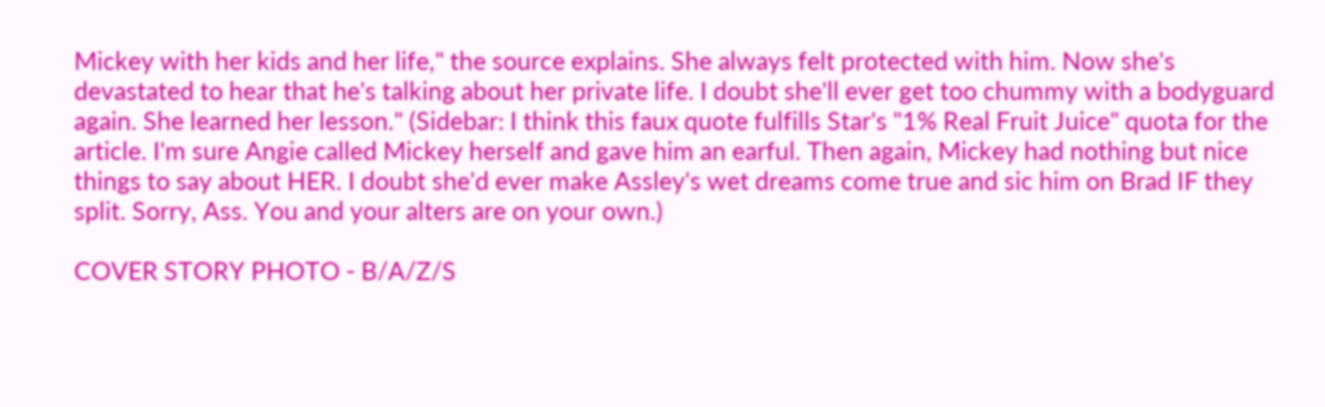Mickey with her kids and her life," the source explains. She always felt protected with him. Now she's devastated to hear that he's talking about her private life. I doubt she'll ever get too chummy with a bodyguard again. She learned her lesson." (Sidebar: I think this faux quote fulfills Star's "1% Real Fruit Juice" quota for the article. I'm sure Angie called Mickey herself and gave him an earful. Then again, Mickey had nothing but nice things to say about HER. I doubt she'd ever make Assley's wet dreams come true and sic him on Brad IF they split. Sorry, Ass. You and your alters are on your own.)

COVER STORY PHOTO - B/A/Z/S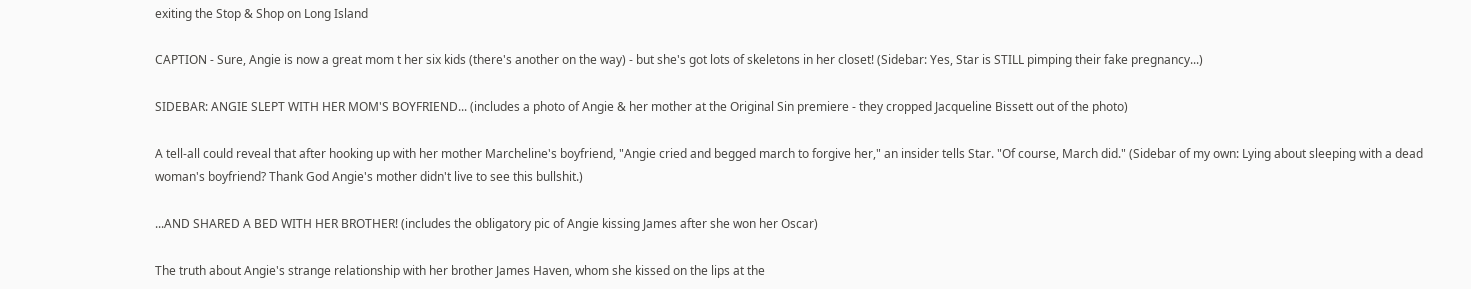exiting the Stop & Shop on Long Island

CAPTION - Sure, Angie is now a great mom t her six kids (there's another on the way) - but she's got lots of skeletons in her closet! (Sidebar: Yes, Star is STILL pimping their fake pregnancy...)

SIDEBAR: ANGIE SLEPT WITH HER MOM'S BOYFRIEND... (includes a photo of Angie & her mother at the Original Sin premiere - they cropped Jacqueline Bissett out of the photo)

A tell-all could reveal that after hooking up with her mother Marcheline's boyfriend, "Angie cried and begged march to forgive her," an insider tells Star. "Of course, March did." (Sidebar of my own: Lying about sleeping with a dead woman's boyfriend? Thank God Angie's mother didn't live to see this bullshit.)

...AND SHARED A BED WITH HER BROTHER! (includes the obligatory pic of Angie kissing James after she won her Oscar)

The truth about Angie's strange relationship with her brother James Haven, whom she kissed on the lips at the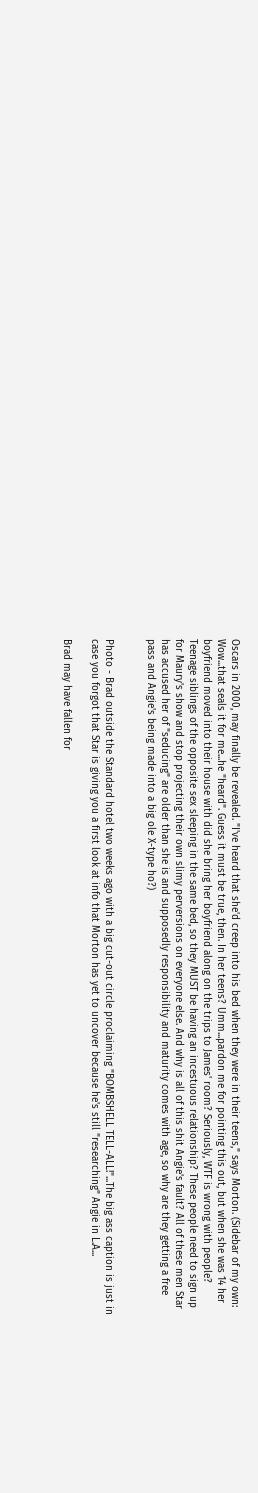Oscars in 2000, may finally be revealed. "I've heard that she'd creep into his bed when they were in their teens," says Morton. (Sidebar of my own: Wow...that seals it for me...he "heard". Guess it must be true, then. In her teens? Umm...pardon me for pointing this out, but when she was 14 her boyfriend moved into their house with did she bring her boyfriend along on the trips to James' room? Seriously, WTF is wrong with people? Teenage siblings of the opposite sex sleeping in the same bed, so they MUST be having an incestuous relationship? These people need to sign up for Maury's show and stop projecting their own slimy perversions on everyone else. And why is all of this shit Angie's fault? All of these men Star has accused her of "seducing" are older than she is and supposedly responsibility and maturity comes with age, so why are they getting a free pass and Angie's being made into a big ole X-type ho?)


Photo - Brad outside the Standard hotel two weeks ago with a big cut-out circle proclaiming "BOMBSHELL TELL-ALL!"...The big ass caption is just in case you forgot that Star is giving you a first look at info that Morton has yet to uncover because he's still "researching" Angie in L.A...

Brad may have fallen for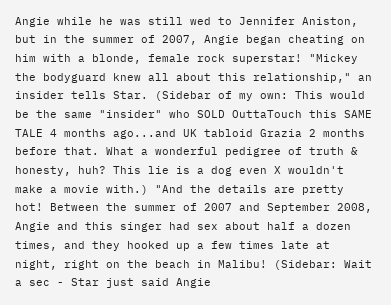Angie while he was still wed to Jennifer Aniston, but in the summer of 2007, Angie began cheating on him with a blonde, female rock superstar! "Mickey the bodyguard knew all about this relationship," an insider tells Star. (Sidebar of my own: This would be the same "insider" who SOLD OuttaTouch this SAME TALE 4 months ago...and UK tabloid Grazia 2 months before that. What a wonderful pedigree of truth & honesty, huh? This lie is a dog even X wouldn't make a movie with.) "And the details are pretty hot! Between the summer of 2007 and September 2008, Angie and this singer had sex about half a dozen times, and they hooked up a few times late at night, right on the beach in Malibu! (Sidebar: Wait a sec - Star just said Angie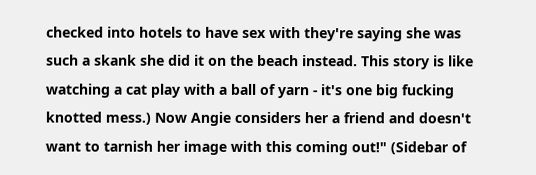checked into hotels to have sex with they're saying she was such a skank she did it on the beach instead. This story is like watching a cat play with a ball of yarn - it's one big fucking knotted mess.) Now Angie considers her a friend and doesn't want to tarnish her image with this coming out!" (Sidebar of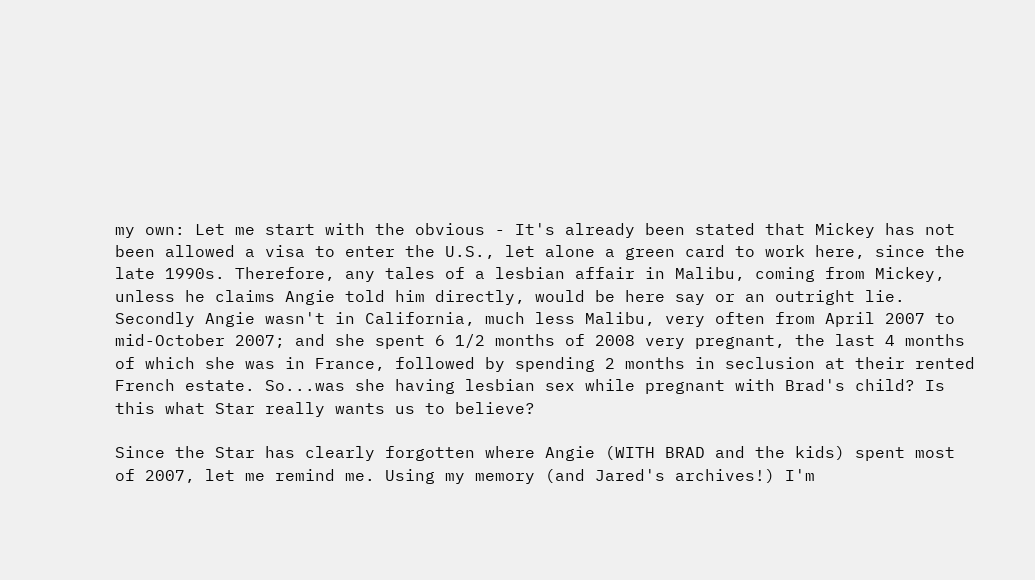my own: Let me start with the obvious - It's already been stated that Mickey has not been allowed a visa to enter the U.S., let alone a green card to work here, since the late 1990s. Therefore, any tales of a lesbian affair in Malibu, coming from Mickey, unless he claims Angie told him directly, would be here say or an outright lie. Secondly Angie wasn't in California, much less Malibu, very often from April 2007 to mid-October 2007; and she spent 6 1/2 months of 2008 very pregnant, the last 4 months of which she was in France, followed by spending 2 months in seclusion at their rented French estate. So...was she having lesbian sex while pregnant with Brad's child? Is this what Star really wants us to believe?

Since the Star has clearly forgotten where Angie (WITH BRAD and the kids) spent most of 2007, let me remind me. Using my memory (and Jared's archives!) I'm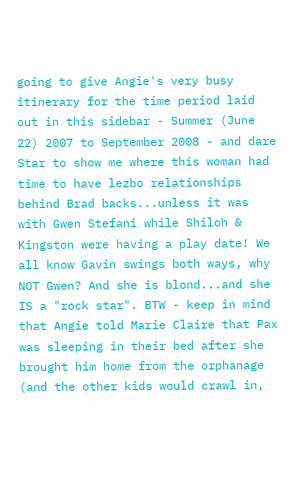going to give Angie's very busy itinerary for the time period laid out in this sidebar - Summer (June 22) 2007 to September 2008 - and dare Star to show me where this woman had time to have lezbo relationships behind Brad backs...unless it was with Gwen Stefani while Shiloh & Kingston were having a play date! We all know Gavin swings both ways, why NOT Gwen? And she is blond...and she IS a "rock star". BTW - keep in mind that Angie told Marie Claire that Pax was sleeping in their bed after she brought him home from the orphanage (and the other kids would crawl in,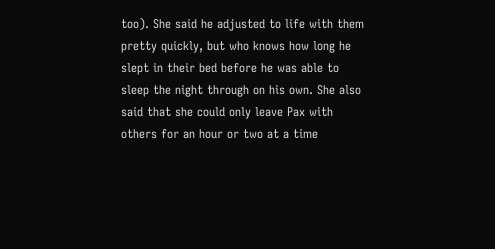too). She said he adjusted to life with them pretty quickly, but who knows how long he slept in their bed before he was able to sleep the night through on his own. She also said that she could only leave Pax with others for an hour or two at a time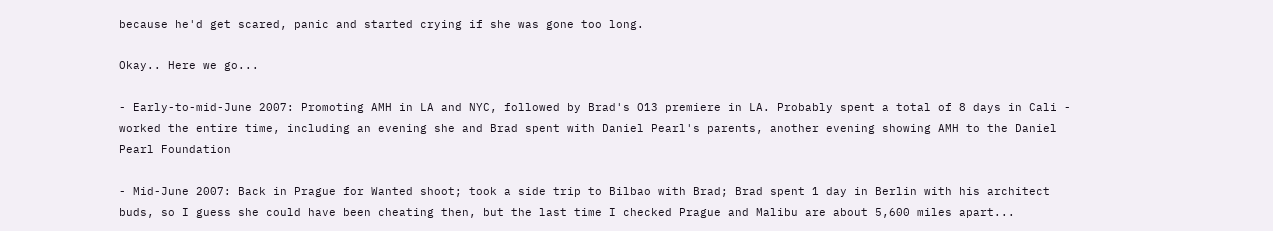because he'd get scared, panic and started crying if she was gone too long.

Okay.. Here we go...

- Early-to-mid-June 2007: Promoting AMH in LA and NYC, followed by Brad's O13 premiere in LA. Probably spent a total of 8 days in Cali - worked the entire time, including an evening she and Brad spent with Daniel Pearl's parents, another evening showing AMH to the Daniel Pearl Foundation

- Mid-June 2007: Back in Prague for Wanted shoot; took a side trip to Bilbao with Brad; Brad spent 1 day in Berlin with his architect buds, so I guess she could have been cheating then, but the last time I checked Prague and Malibu are about 5,600 miles apart...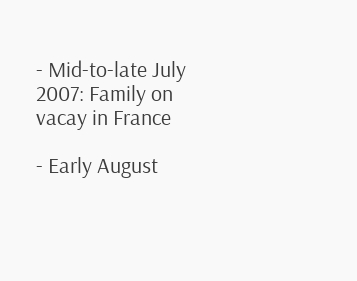- Mid-to-late July 2007: Family on vacay in France

- Early August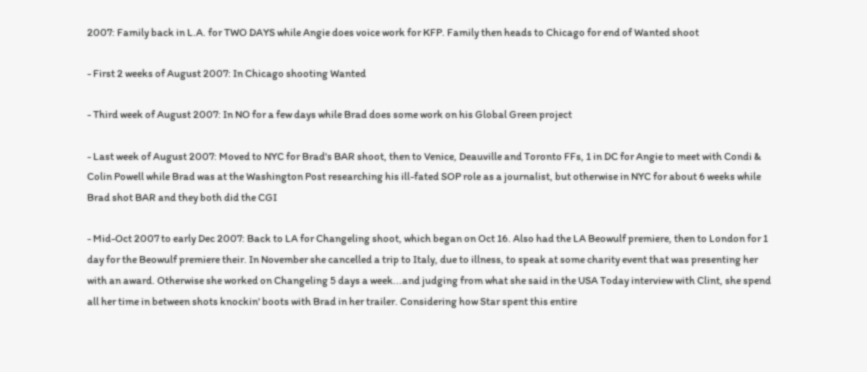2007: Family back in L.A. for TWO DAYS while Angie does voice work for KFP. Family then heads to Chicago for end of Wanted shoot

- First 2 weeks of August 2007: In Chicago shooting Wanted

- Third week of August 2007: In NO for a few days while Brad does some work on his Global Green project

- Last week of August 2007: Moved to NYC for Brad's BAR shoot, then to Venice, Deauville and Toronto FFs, 1 in DC for Angie to meet with Condi & Colin Powell while Brad was at the Washington Post researching his ill-fated SOP role as a journalist, but otherwise in NYC for about 6 weeks while Brad shot BAR and they both did the CGI

- Mid-Oct 2007 to early Dec 2007: Back to LA for Changeling shoot, which began on Oct 16. Also had the LA Beowulf premiere, then to London for 1 day for the Beowulf premiere their. In November she cancelled a trip to Italy, due to illness, to speak at some charity event that was presenting her with an award. Otherwise she worked on Changeling 5 days a week...and judging from what she said in the USA Today interview with Clint, she spend all her time in between shots knockin' boots with Brad in her trailer. Considering how Star spent this entire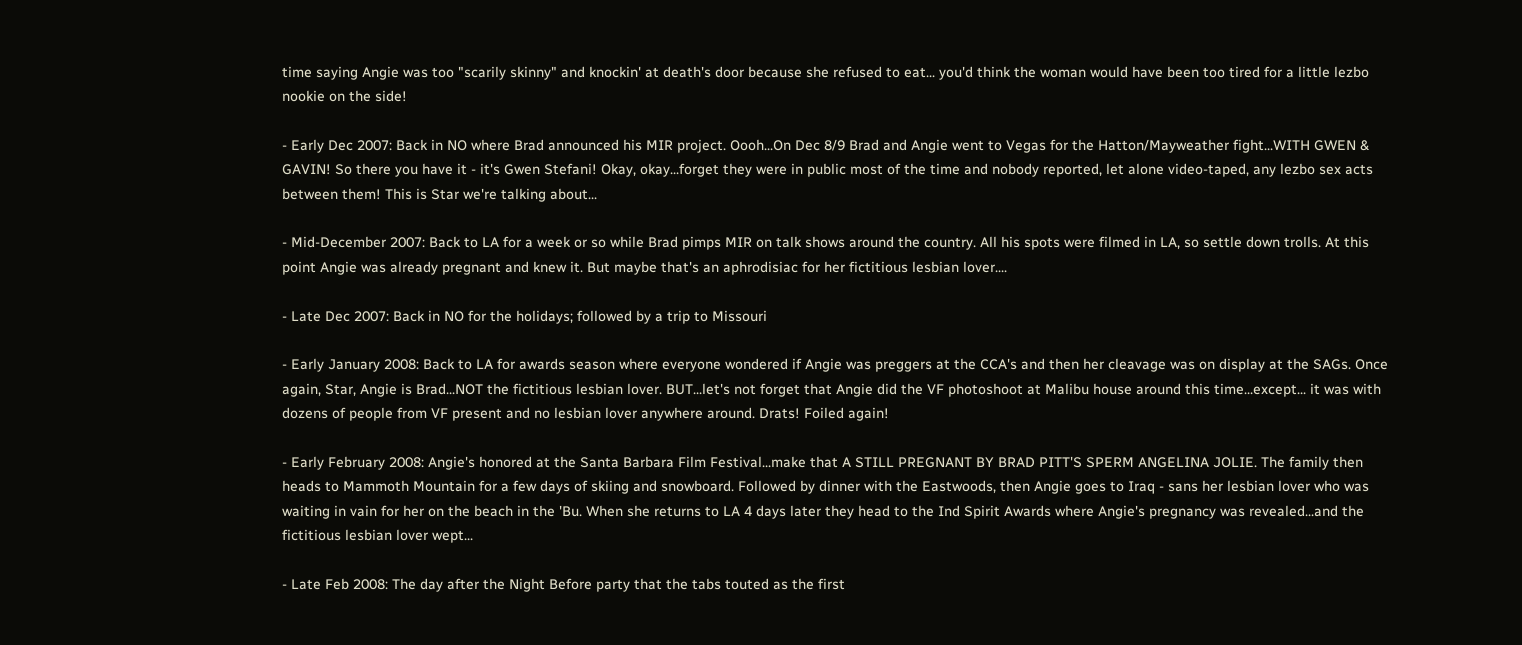time saying Angie was too "scarily skinny" and knockin' at death's door because she refused to eat... you'd think the woman would have been too tired for a little lezbo nookie on the side!

- Early Dec 2007: Back in NO where Brad announced his MIR project. Oooh...On Dec 8/9 Brad and Angie went to Vegas for the Hatton/Mayweather fight...WITH GWEN & GAVIN! So there you have it - it's Gwen Stefani! Okay, okay...forget they were in public most of the time and nobody reported, let alone video-taped, any lezbo sex acts between them! This is Star we're talking about...

- Mid-December 2007: Back to LA for a week or so while Brad pimps MIR on talk shows around the country. All his spots were filmed in LA, so settle down trolls. At this point Angie was already pregnant and knew it. But maybe that's an aphrodisiac for her fictitious lesbian lover....

- Late Dec 2007: Back in NO for the holidays; followed by a trip to Missouri

- Early January 2008: Back to LA for awards season where everyone wondered if Angie was preggers at the CCA's and then her cleavage was on display at the SAGs. Once again, Star, Angie is Brad...NOT the fictitious lesbian lover. BUT...let's not forget that Angie did the VF photoshoot at Malibu house around this time...except... it was with dozens of people from VF present and no lesbian lover anywhere around. Drats! Foiled again!

- Early February 2008: Angie's honored at the Santa Barbara Film Festival...make that A STILL PREGNANT BY BRAD PITT'S SPERM ANGELINA JOLIE. The family then heads to Mammoth Mountain for a few days of skiing and snowboard. Followed by dinner with the Eastwoods, then Angie goes to Iraq - sans her lesbian lover who was waiting in vain for her on the beach in the 'Bu. When she returns to LA 4 days later they head to the Ind Spirit Awards where Angie's pregnancy was revealed...and the fictitious lesbian lover wept...

- Late Feb 2008: The day after the Night Before party that the tabs touted as the first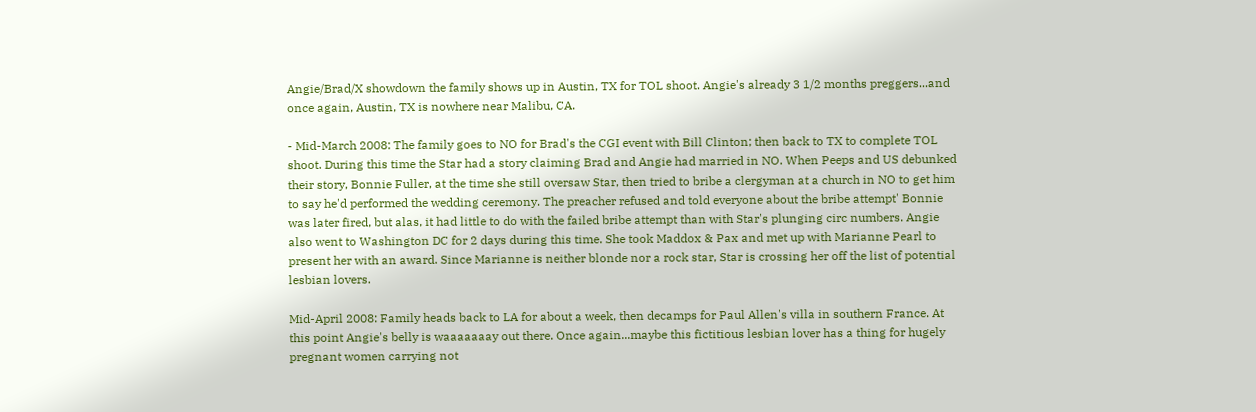Angie/Brad/X showdown the family shows up in Austin, TX for TOL shoot. Angie's already 3 1/2 months preggers...and once again, Austin, TX is nowhere near Malibu, CA.

- Mid-March 2008: The family goes to NO for Brad's the CGI event with Bill Clinton; then back to TX to complete TOL shoot. During this time the Star had a story claiming Brad and Angie had married in NO. When Peeps and US debunked their story, Bonnie Fuller, at the time she still oversaw Star, then tried to bribe a clergyman at a church in NO to get him to say he'd performed the wedding ceremony. The preacher refused and told everyone about the bribe attempt' Bonnie was later fired, but alas, it had little to do with the failed bribe attempt than with Star's plunging circ numbers. Angie also went to Washington DC for 2 days during this time. She took Maddox & Pax and met up with Marianne Pearl to present her with an award. Since Marianne is neither blonde nor a rock star, Star is crossing her off the list of potential lesbian lovers.

Mid-April 2008: Family heads back to LA for about a week, then decamps for Paul Allen's villa in southern France. At this point Angie's belly is waaaaaaay out there. Once again...maybe this fictitious lesbian lover has a thing for hugely pregnant women carrying not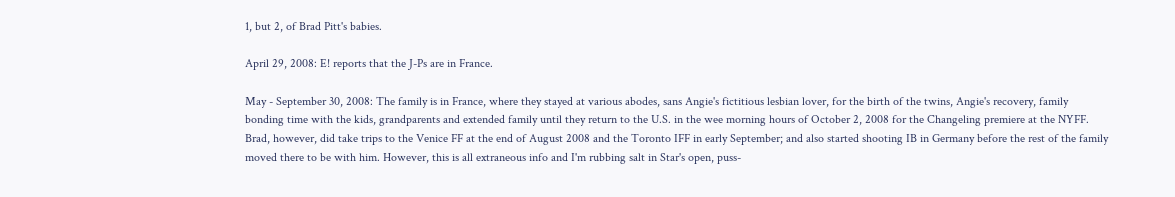1, but 2, of Brad Pitt's babies.

April 29, 2008: E! reports that the J-Ps are in France.

May - September 30, 2008: The family is in France, where they stayed at various abodes, sans Angie's fictitious lesbian lover, for the birth of the twins, Angie's recovery, family bonding time with the kids, grandparents and extended family until they return to the U.S. in the wee morning hours of October 2, 2008 for the Changeling premiere at the NYFF. Brad, however, did take trips to the Venice FF at the end of August 2008 and the Toronto IFF in early September; and also started shooting IB in Germany before the rest of the family moved there to be with him. However, this is all extraneous info and I'm rubbing salt in Star's open, puss-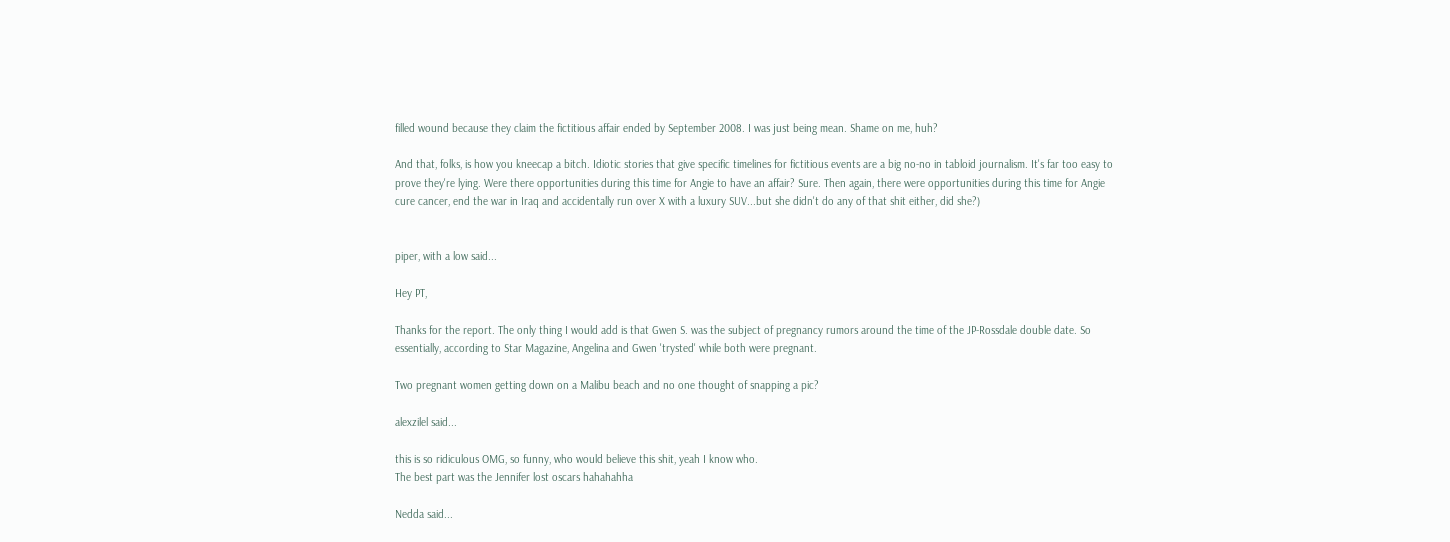filled wound because they claim the fictitious affair ended by September 2008. I was just being mean. Shame on me, huh?

And that, folks, is how you kneecap a bitch. Idiotic stories that give specific timelines for fictitious events are a big no-no in tabloid journalism. It's far too easy to prove they're lying. Were there opportunities during this time for Angie to have an affair? Sure. Then again, there were opportunities during this time for Angie cure cancer, end the war in Iraq and accidentally run over X with a luxury SUV...but she didn't do any of that shit either, did she?)


piper, with a low said...

Hey PT,

Thanks for the report. The only thing I would add is that Gwen S. was the subject of pregnancy rumors around the time of the JP-Rossdale double date. So essentially, according to Star Magazine, Angelina and Gwen 'trysted' while both were pregnant.

Two pregnant women getting down on a Malibu beach and no one thought of snapping a pic?

alexzilel said...

this is so ridiculous OMG, so funny, who would believe this shit, yeah I know who.
The best part was the Jennifer lost oscars hahahahha

Nedda said...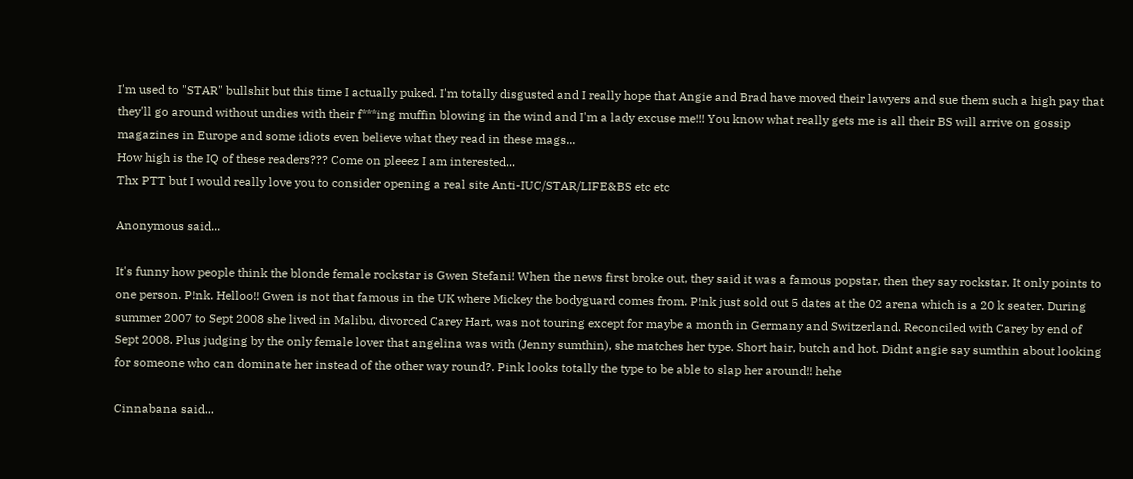I'm used to "STAR" bullshit but this time I actually puked. I'm totally disgusted and I really hope that Angie and Brad have moved their lawyers and sue them such a high pay that they'll go around without undies with their f***ing muffin blowing in the wind and I'm a lady excuse me!!! You know what really gets me is all their BS will arrive on gossip magazines in Europe and some idiots even believe what they read in these mags...
How high is the IQ of these readers??? Come on pleeez I am interested...
Thx PTT but I would really love you to consider opening a real site Anti-IUC/STAR/LIFE&BS etc etc

Anonymous said...

It's funny how people think the blonde female rockstar is Gwen Stefani! When the news first broke out, they said it was a famous popstar, then they say rockstar. It only points to one person. P!nk. Helloo!! Gwen is not that famous in the UK where Mickey the bodyguard comes from. P!nk just sold out 5 dates at the 02 arena which is a 20 k seater. During summer 2007 to Sept 2008 she lived in Malibu, divorced Carey Hart, was not touring except for maybe a month in Germany and Switzerland. Reconciled with Carey by end of Sept 2008. Plus judging by the only female lover that angelina was with (Jenny sumthin), she matches her type. Short hair, butch and hot. Didnt angie say sumthin about looking for someone who can dominate her instead of the other way round?. Pink looks totally the type to be able to slap her around!! hehe

Cinnabana said...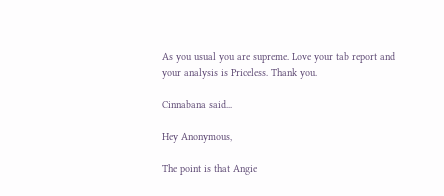As you usual you are supreme. Love your tab report and your analysis is Priceless. Thank you.

Cinnabana said...

Hey Anonymous,

The point is that Angie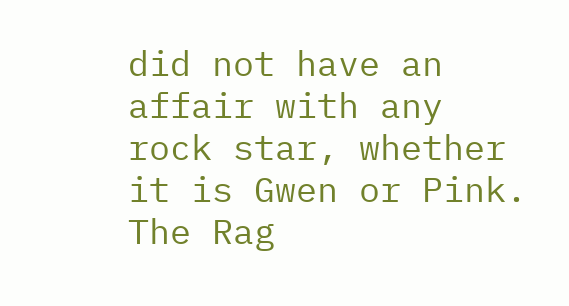did not have an affair with any rock star, whether it is Gwen or Pink. The Rag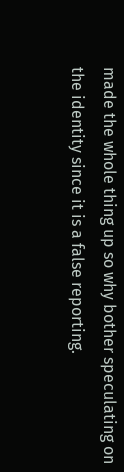made the whole thing up so why bother speculating on the identity since it is a false reporting.